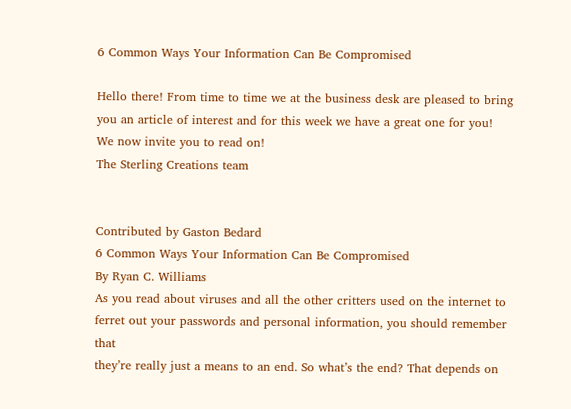6 Common Ways Your Information Can Be Compromised

Hello there! From time to time we at the business desk are pleased to bring
you an article of interest and for this week we have a great one for you!
We now invite you to read on!
The Sterling Creations team


Contributed by Gaston Bedard
6 Common Ways Your Information Can Be Compromised
By Ryan C. Williams
As you read about viruses and all the other critters used on the internet to
ferret out your passwords and personal information, you should remember that
they’re really just a means to an end. So what’s the end? That depends on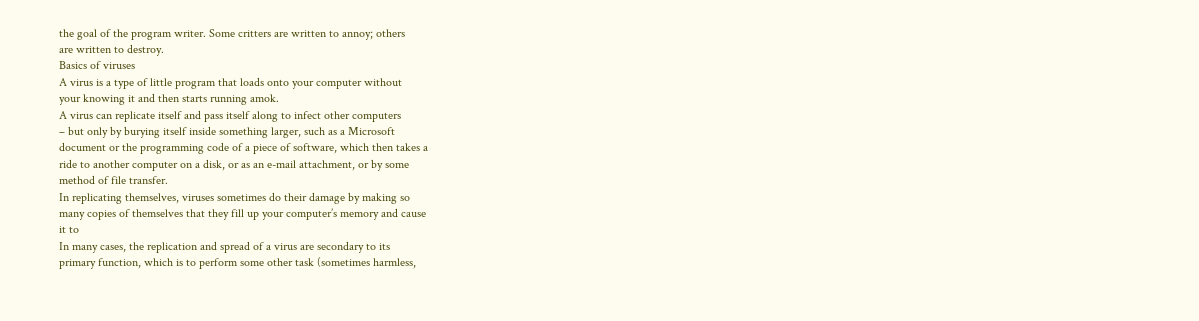the goal of the program writer. Some critters are written to annoy; others
are written to destroy.
Basics of viruses
A virus is a type of little program that loads onto your computer without
your knowing it and then starts running amok.
A virus can replicate itself and pass itself along to infect other computers
– but only by burying itself inside something larger, such as a Microsoft
document or the programming code of a piece of software, which then takes a
ride to another computer on a disk, or as an e-mail attachment, or by some
method of file transfer.
In replicating themselves, viruses sometimes do their damage by making so
many copies of themselves that they fill up your computer’s memory and cause
it to
In many cases, the replication and spread of a virus are secondary to its
primary function, which is to perform some other task (sometimes harmless,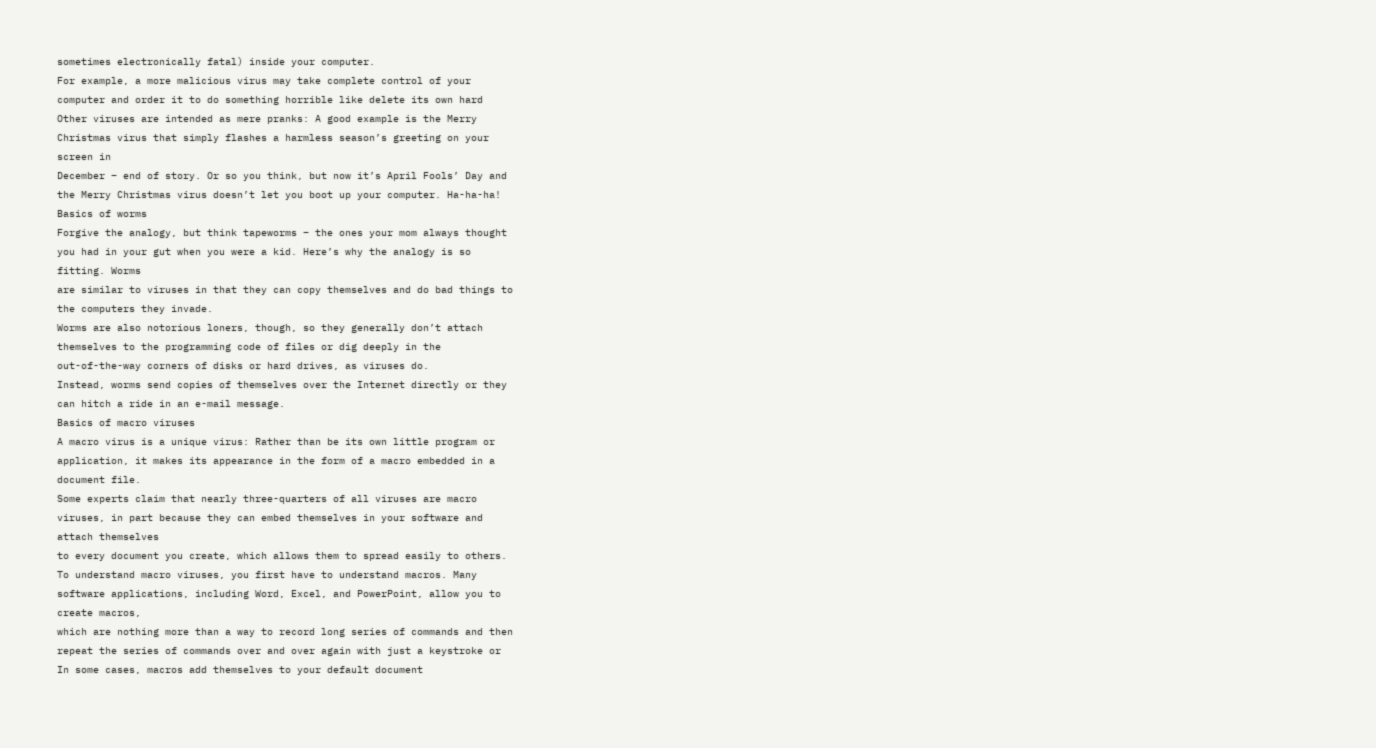sometimes electronically fatal) inside your computer.
For example, a more malicious virus may take complete control of your
computer and order it to do something horrible like delete its own hard
Other viruses are intended as mere pranks: A good example is the Merry
Christmas virus that simply flashes a harmless season’s greeting on your
screen in
December – end of story. Or so you think, but now it’s April Fools’ Day and
the Merry Christmas virus doesn’t let you boot up your computer. Ha-ha-ha!
Basics of worms
Forgive the analogy, but think tapeworms – the ones your mom always thought
you had in your gut when you were a kid. Here’s why the analogy is so
fitting. Worms
are similar to viruses in that they can copy themselves and do bad things to
the computers they invade.
Worms are also notorious loners, though, so they generally don’t attach
themselves to the programming code of files or dig deeply in the
out-of-the-way corners of disks or hard drives, as viruses do.
Instead, worms send copies of themselves over the Internet directly or they
can hitch a ride in an e-mail message.
Basics of macro viruses
A macro virus is a unique virus: Rather than be its own little program or
application, it makes its appearance in the form of a macro embedded in a
document file.
Some experts claim that nearly three-quarters of all viruses are macro
viruses, in part because they can embed themselves in your software and
attach themselves
to every document you create, which allows them to spread easily to others.
To understand macro viruses, you first have to understand macros. Many
software applications, including Word, Excel, and PowerPoint, allow you to
create macros,
which are nothing more than a way to record long series of commands and then
repeat the series of commands over and over again with just a keystroke or
In some cases, macros add themselves to your default document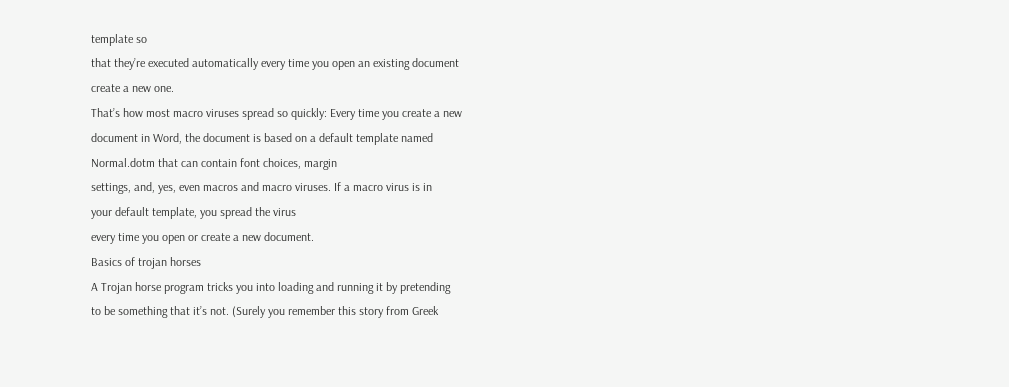template so
that they’re executed automatically every time you open an existing document
create a new one.
That’s how most macro viruses spread so quickly: Every time you create a new
document in Word, the document is based on a default template named
Normal.dotm that can contain font choices, margin
settings, and, yes, even macros and macro viruses. If a macro virus is in
your default template, you spread the virus
every time you open or create a new document.
Basics of trojan horses
A Trojan horse program tricks you into loading and running it by pretending
to be something that it’s not. (Surely you remember this story from Greek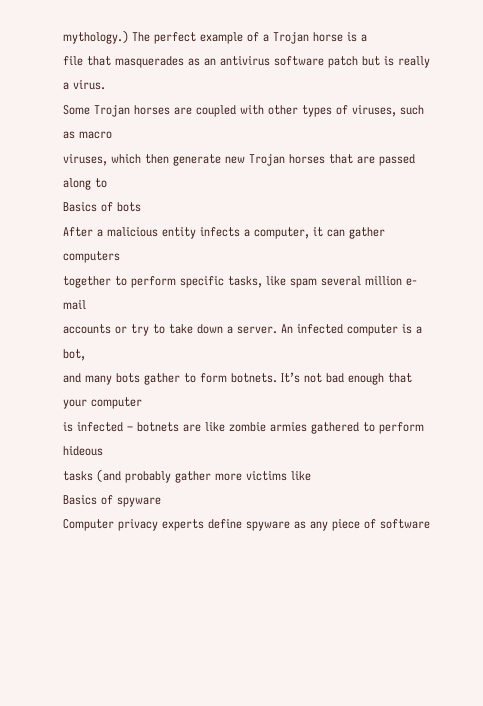mythology.) The perfect example of a Trojan horse is a
file that masquerades as an antivirus software patch but is really a virus.
Some Trojan horses are coupled with other types of viruses, such as macro
viruses, which then generate new Trojan horses that are passed along to
Basics of bots
After a malicious entity infects a computer, it can gather computers
together to perform specific tasks, like spam several million e-mail
accounts or try to take down a server. An infected computer is a bot,
and many bots gather to form botnets. It’s not bad enough that your computer
is infected – botnets are like zombie armies gathered to perform hideous
tasks (and probably gather more victims like
Basics of spyware
Computer privacy experts define spyware as any piece of software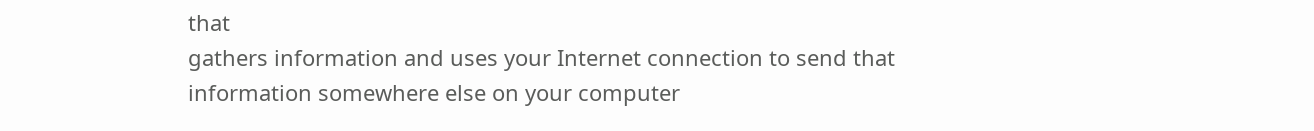that
gathers information and uses your Internet connection to send that
information somewhere else on your computer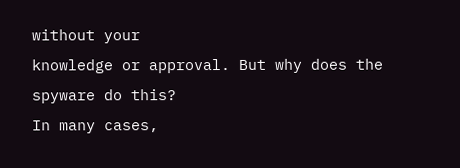without your
knowledge or approval. But why does the spyware do this?
In many cases,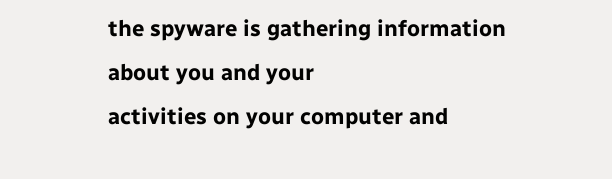the spyware is gathering information about you and your
activities on your computer and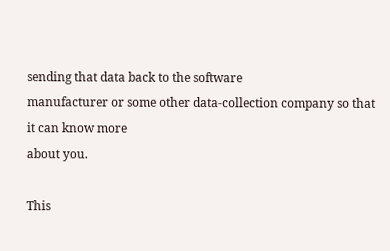sending that data back to the software
manufacturer or some other data-collection company so that it can know more
about you.

This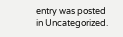entry was posted in Uncategorized.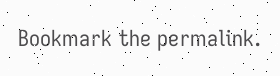Bookmark the permalink.